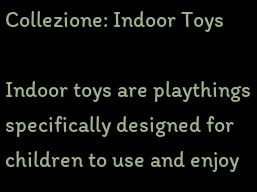Collezione: Indoor Toys

Indoor toys are playthings specifically designed for children to use and enjoy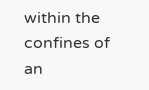within the confines of an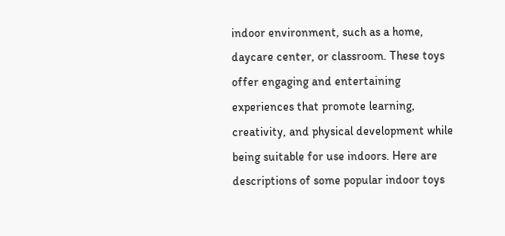indoor environment, such as a home, daycare center, or classroom. These toys offer engaging and entertaining experiences that promote learning, creativity, and physical development while being suitable for use indoors. Here are descriptions of some popular indoor toys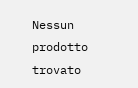Nessun prodotto trovato